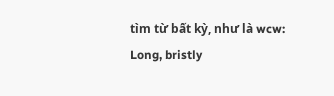tìm từ bất kỳ, như là wcw:
Long, bristly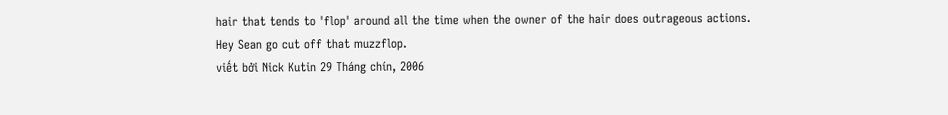hair that tends to 'flop' around all the time when the owner of the hair does outrageous actions.
Hey Sean go cut off that muzzflop.
viết bởi Nick Kutin 29 Tháng chín, 2006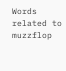Words related to muzzflop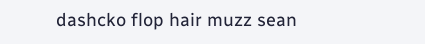dashcko flop hair muzz sean